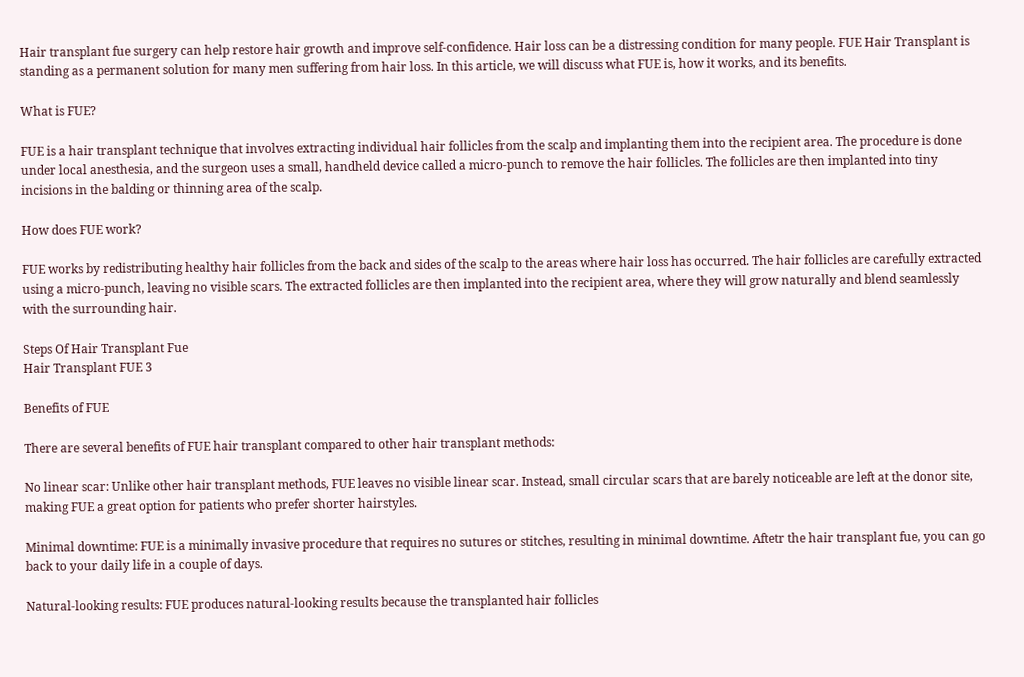Hair transplant fue surgery can help restore hair growth and improve self-confidence. Hair loss can be a distressing condition for many people. FUE Hair Transplant is standing as a permanent solution for many men suffering from hair loss. In this article, we will discuss what FUE is, how it works, and its benefits.

What is FUE?

FUE is a hair transplant technique that involves extracting individual hair follicles from the scalp and implanting them into the recipient area. The procedure is done under local anesthesia, and the surgeon uses a small, handheld device called a micro-punch to remove the hair follicles. The follicles are then implanted into tiny incisions in the balding or thinning area of the scalp.

How does FUE work?

FUE works by redistributing healthy hair follicles from the back and sides of the scalp to the areas where hair loss has occurred. The hair follicles are carefully extracted using a micro-punch, leaving no visible scars. The extracted follicles are then implanted into the recipient area, where they will grow naturally and blend seamlessly with the surrounding hair.

Steps Of Hair Transplant Fue
Hair Transplant FUE 3

Benefits of FUE

There are several benefits of FUE hair transplant compared to other hair transplant methods:

No linear scar: Unlike other hair transplant methods, FUE leaves no visible linear scar. Instead, small circular scars that are barely noticeable are left at the donor site, making FUE a great option for patients who prefer shorter hairstyles.

Minimal downtime: FUE is a minimally invasive procedure that requires no sutures or stitches, resulting in minimal downtime. Aftetr the hair transplant fue, you can go back to your daily life in a couple of days.

Natural-looking results: FUE produces natural-looking results because the transplanted hair follicles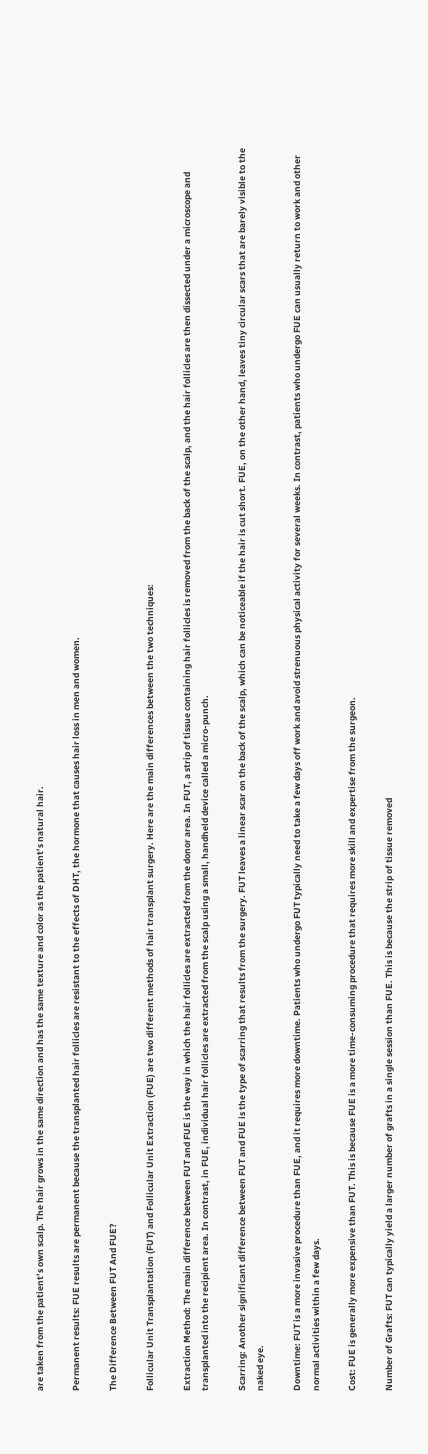are taken from the patient’s own scalp. The hair grows in the same direction and has the same texture and color as the patient’s natural hair.

Permanent results: FUE results are permanent because the transplanted hair follicles are resistant to the effects of DHT, the hormone that causes hair loss in men and women.

The Difference Between FUT And FUE?

Follicular Unit Transplantation (FUT) and Follicular Unit Extraction (FUE) are two different methods of hair transplant surgery. Here are the main differences between the two techniques:

Extraction Method: The main difference between FUT and FUE is the way in which the hair follicles are extracted from the donor area. In FUT, a strip of tissue containing hair follicles is removed from the back of the scalp, and the hair follicles are then dissected under a microscope and transplanted into the recipient area. In contrast, in FUE, individual hair follicles are extracted from the scalp using a small, handheld device called a micro-punch.

Scarring: Another significant difference between FUT and FUE is the type of scarring that results from the surgery. FUT leaves a linear scar on the back of the scalp, which can be noticeable if the hair is cut short. FUE, on the other hand, leaves tiny circular scars that are barely visible to the naked eye.

Downtime: FUT is a more invasive procedure than FUE, and it requires more downtime. Patients who undergo FUT typically need to take a few days off work and avoid strenuous physical activity for several weeks. In contrast, patients who undergo FUE can usually return to work and other normal activities within a few days.

Cost: FUE is generally more expensive than FUT. This is because FUE is a more time-consuming procedure that requires more skill and expertise from the surgeon.

Number of Grafts: FUT can typically yield a larger number of grafts in a single session than FUE. This is because the strip of tissue removed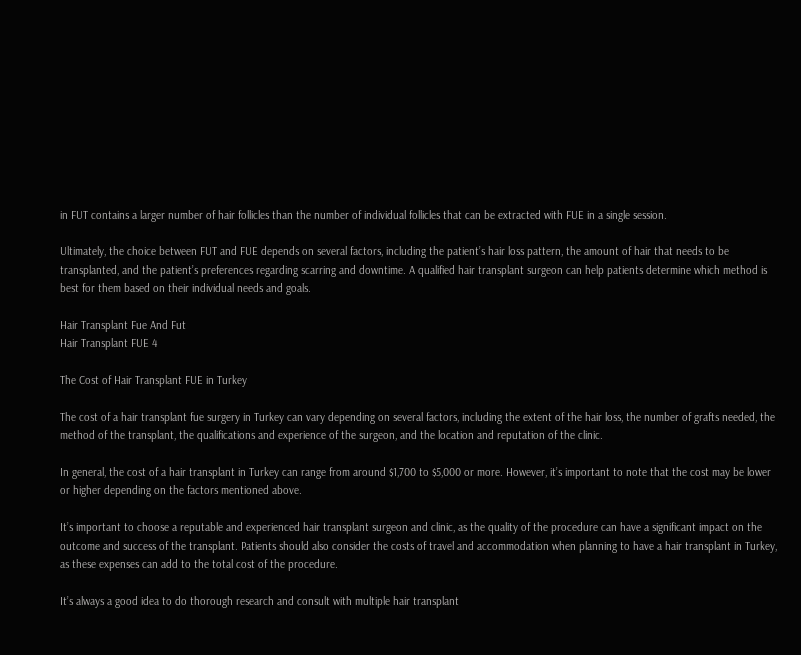in FUT contains a larger number of hair follicles than the number of individual follicles that can be extracted with FUE in a single session.

Ultimately, the choice between FUT and FUE depends on several factors, including the patient’s hair loss pattern, the amount of hair that needs to be transplanted, and the patient’s preferences regarding scarring and downtime. A qualified hair transplant surgeon can help patients determine which method is best for them based on their individual needs and goals.

Hair Transplant Fue And Fut
Hair Transplant FUE 4

The Cost of Hair Transplant FUE in Turkey

The cost of a hair transplant fue surgery in Turkey can vary depending on several factors, including the extent of the hair loss, the number of grafts needed, the method of the transplant, the qualifications and experience of the surgeon, and the location and reputation of the clinic.

In general, the cost of a hair transplant in Turkey can range from around $1,700 to $5,000 or more. However, it’s important to note that the cost may be lower or higher depending on the factors mentioned above.

It’s important to choose a reputable and experienced hair transplant surgeon and clinic, as the quality of the procedure can have a significant impact on the outcome and success of the transplant. Patients should also consider the costs of travel and accommodation when planning to have a hair transplant in Turkey, as these expenses can add to the total cost of the procedure.

It’s always a good idea to do thorough research and consult with multiple hair transplant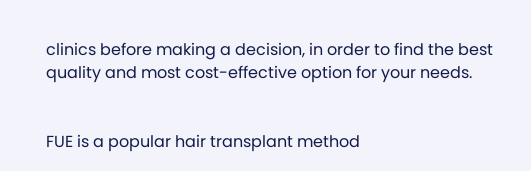clinics before making a decision, in order to find the best quality and most cost-effective option for your needs.


FUE is a popular hair transplant method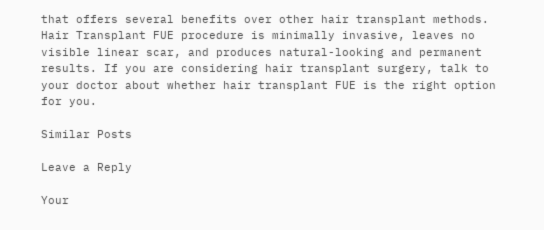that offers several benefits over other hair transplant methods. Hair Transplant FUE procedure is minimally invasive, leaves no visible linear scar, and produces natural-looking and permanent results. If you are considering hair transplant surgery, talk to your doctor about whether hair transplant FUE is the right option for you.

Similar Posts

Leave a Reply

Your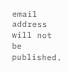email address will not be published.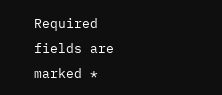Required fields are marked *